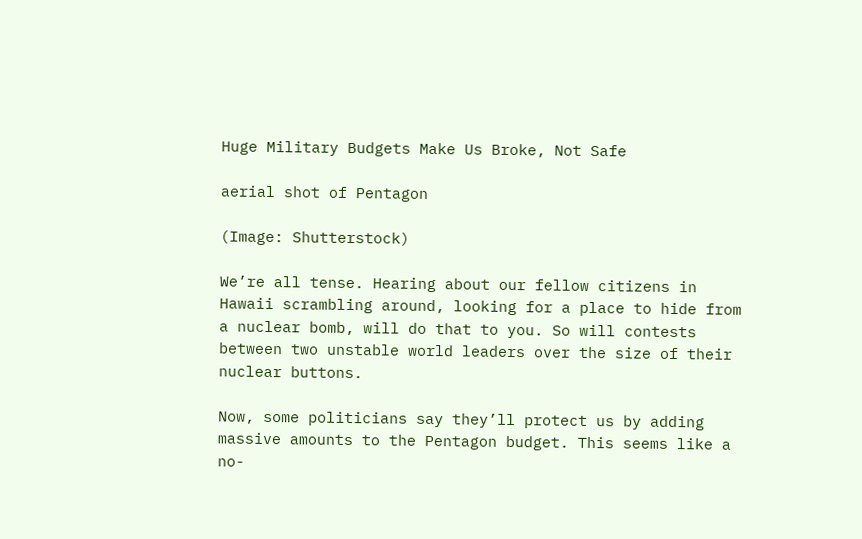Huge Military Budgets Make Us Broke, Not Safe

aerial shot of Pentagon

(Image: Shutterstock)

We’re all tense. Hearing about our fellow citizens in Hawaii scrambling around, looking for a place to hide from a nuclear bomb, will do that to you. So will contests between two unstable world leaders over the size of their nuclear buttons.

Now, some politicians say they’ll protect us by adding massive amounts to the Pentagon budget. This seems like a no-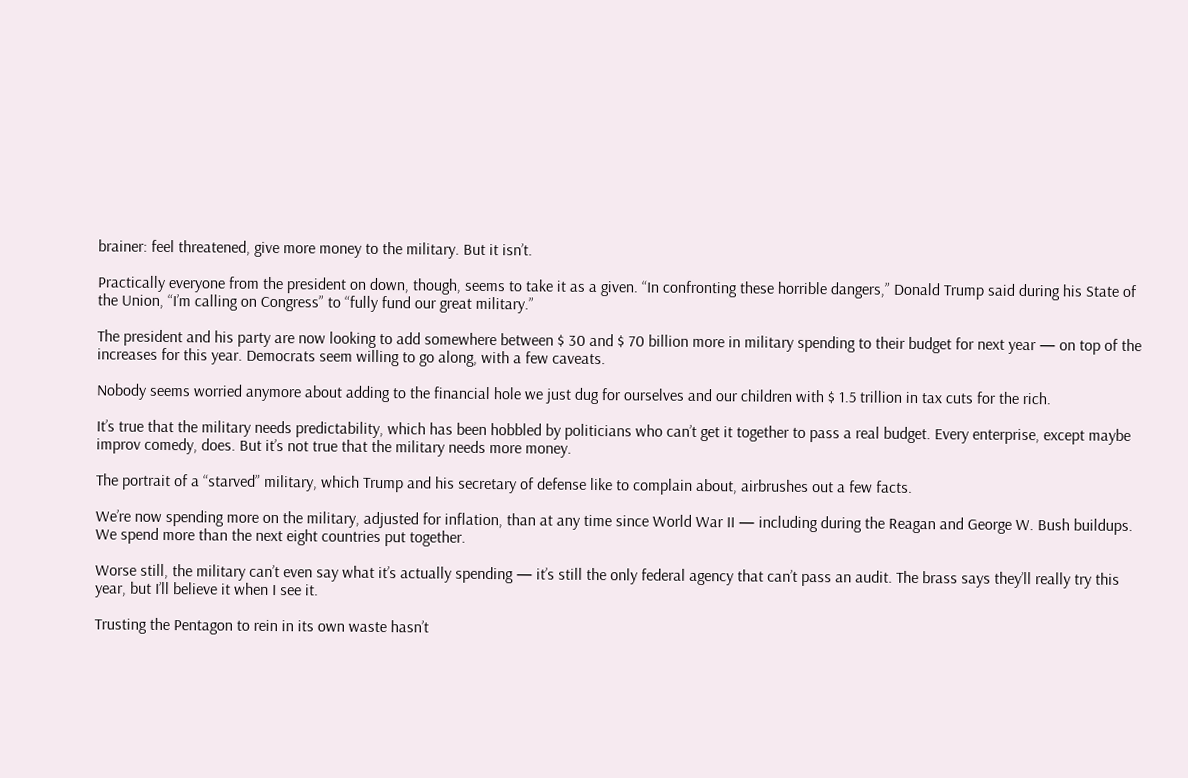brainer: feel threatened, give more money to the military. But it isn’t.

Practically everyone from the president on down, though, seems to take it as a given. “In confronting these horrible dangers,” Donald Trump said during his State of the Union, “I’m calling on Congress” to “fully fund our great military.”

The president and his party are now looking to add somewhere between $ 30 and $ 70 billion more in military spending to their budget for next year — on top of the increases for this year. Democrats seem willing to go along, with a few caveats.

Nobody seems worried anymore about adding to the financial hole we just dug for ourselves and our children with $ 1.5 trillion in tax cuts for the rich.

It’s true that the military needs predictability, which has been hobbled by politicians who can’t get it together to pass a real budget. Every enterprise, except maybe improv comedy, does. But it’s not true that the military needs more money.

The portrait of a “starved” military, which Trump and his secretary of defense like to complain about, airbrushes out a few facts.

We’re now spending more on the military, adjusted for inflation, than at any time since World War II — including during the Reagan and George W. Bush buildups. We spend more than the next eight countries put together.

Worse still, the military can’t even say what it’s actually spending — it’s still the only federal agency that can’t pass an audit. The brass says they’ll really try this year, but I’ll believe it when I see it.

Trusting the Pentagon to rein in its own waste hasn’t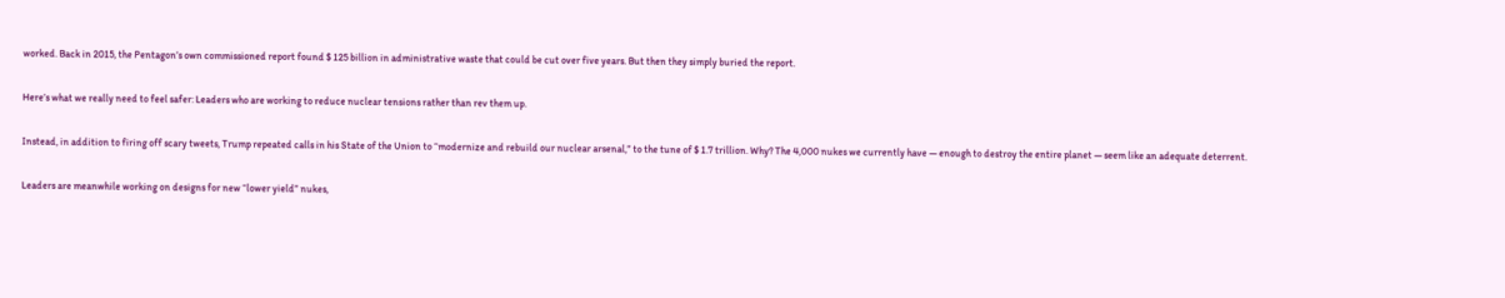worked. Back in 2015, the Pentagon’s own commissioned report found $ 125 billion in administrative waste that could be cut over five years. But then they simply buried the report.

Here’s what we really need to feel safer: Leaders who are working to reduce nuclear tensions rather than rev them up.

Instead, in addition to firing off scary tweets, Trump repeated calls in his State of the Union to “modernize and rebuild our nuclear arsenal,” to the tune of $ 1.7 trillion. Why? The 4,000 nukes we currently have — enough to destroy the entire planet — seem like an adequate deterrent.

Leaders are meanwhile working on designs for new “lower yield” nukes,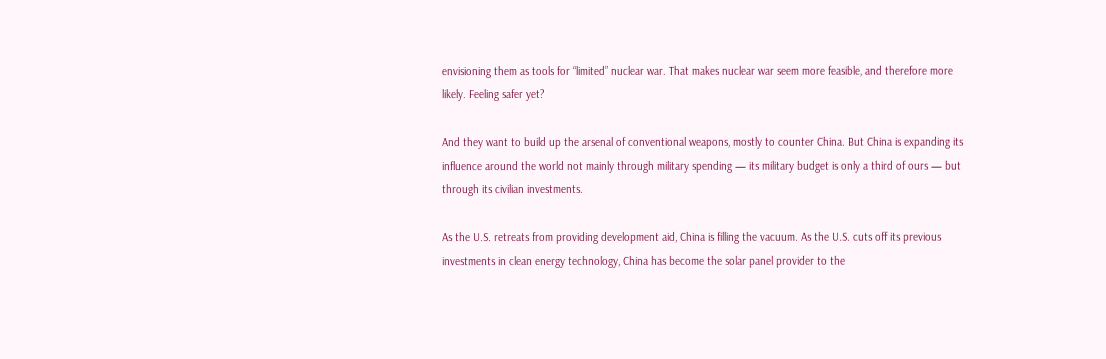envisioning them as tools for “limited” nuclear war. That makes nuclear war seem more feasible, and therefore more likely. Feeling safer yet?

And they want to build up the arsenal of conventional weapons, mostly to counter China. But China is expanding its influence around the world not mainly through military spending — its military budget is only a third of ours — but through its civilian investments.

As the U.S. retreats from providing development aid, China is filling the vacuum. As the U.S. cuts off its previous investments in clean energy technology, China has become the solar panel provider to the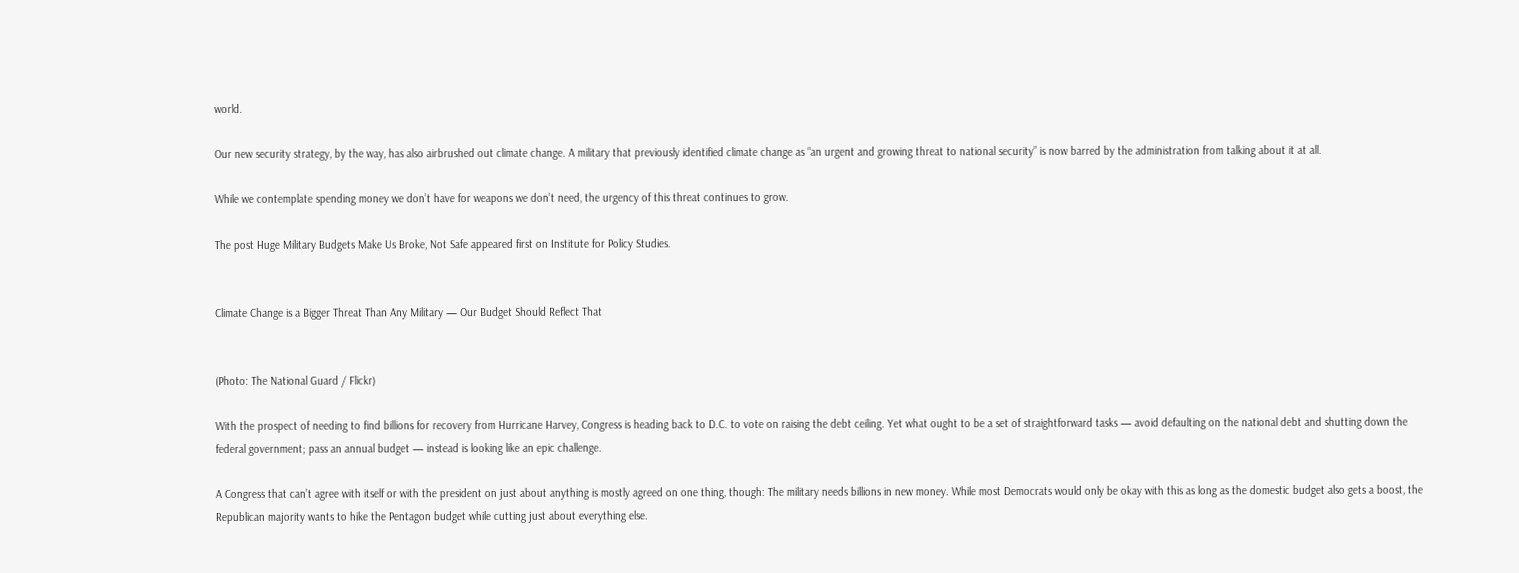world.

Our new security strategy, by the way, has also airbrushed out climate change. A military that previously identified climate change as “an urgent and growing threat to national security” is now barred by the administration from talking about it at all.

While we contemplate spending money we don’t have for weapons we don’t need, the urgency of this threat continues to grow.

The post Huge Military Budgets Make Us Broke, Not Safe appeared first on Institute for Policy Studies.


Climate Change is a Bigger Threat Than Any Military — Our Budget Should Reflect That


(Photo: The National Guard / Flickr)

With the prospect of needing to find billions for recovery from Hurricane Harvey, Congress is heading back to D.C. to vote on raising the debt ceiling. Yet what ought to be a set of straightforward tasks — avoid defaulting on the national debt and shutting down the federal government; pass an annual budget — instead is looking like an epic challenge.

A Congress that can’t agree with itself or with the president on just about anything is mostly agreed on one thing, though: The military needs billions in new money. While most Democrats would only be okay with this as long as the domestic budget also gets a boost, the Republican majority wants to hike the Pentagon budget while cutting just about everything else.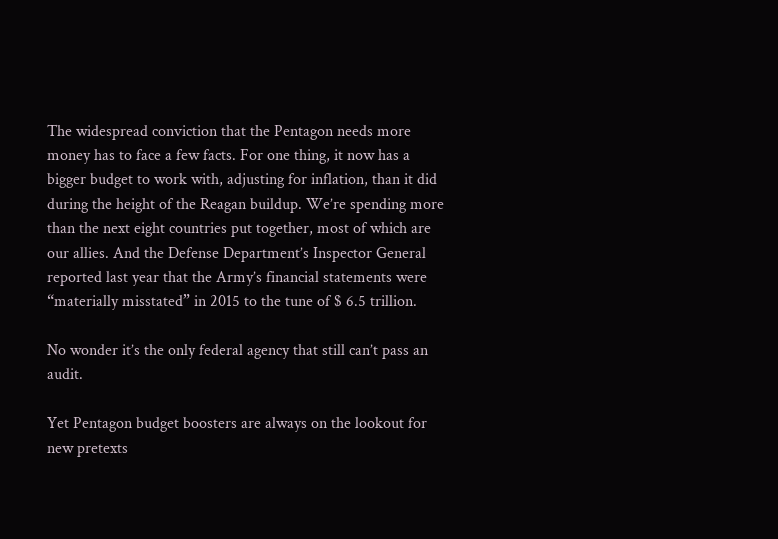The widespread conviction that the Pentagon needs more money has to face a few facts. For one thing, it now has a bigger budget to work with, adjusting for inflation, than it did during the height of the Reagan buildup. We’re spending more than the next eight countries put together, most of which are our allies. And the Defense Department’s Inspector General reported last year that the Army’s financial statements were “materially misstated” in 2015 to the tune of $ 6.5 trillion.

No wonder it’s the only federal agency that still can’t pass an audit.

Yet Pentagon budget boosters are always on the lookout for new pretexts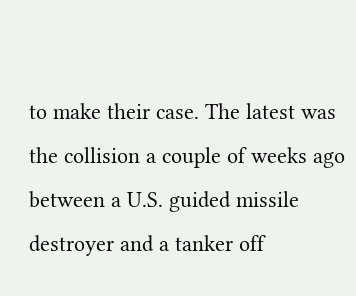to make their case. The latest was the collision a couple of weeks ago between a U.S. guided missile destroyer and a tanker off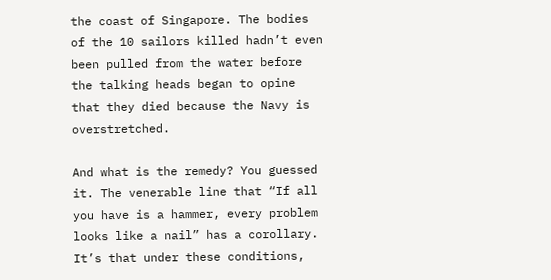the coast of Singapore. The bodies of the 10 sailors killed hadn’t even been pulled from the water before the talking heads began to opine that they died because the Navy is overstretched.

And what is the remedy? You guessed it. The venerable line that “If all you have is a hammer, every problem looks like a nail” has a corollary. It’s that under these conditions,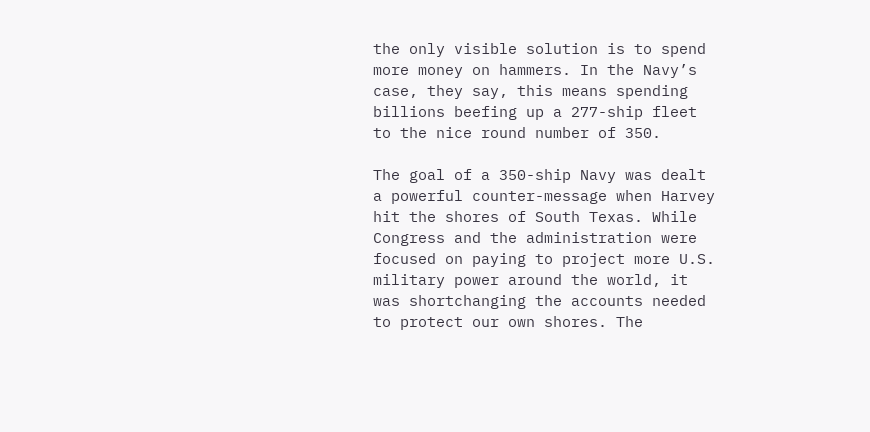the only visible solution is to spend more money on hammers. In the Navy’s case, they say, this means spending billions beefing up a 277-ship fleet to the nice round number of 350.

The goal of a 350-ship Navy was dealt a powerful counter-message when Harvey hit the shores of South Texas. While Congress and the administration were focused on paying to project more U.S. military power around the world, it was shortchanging the accounts needed to protect our own shores. The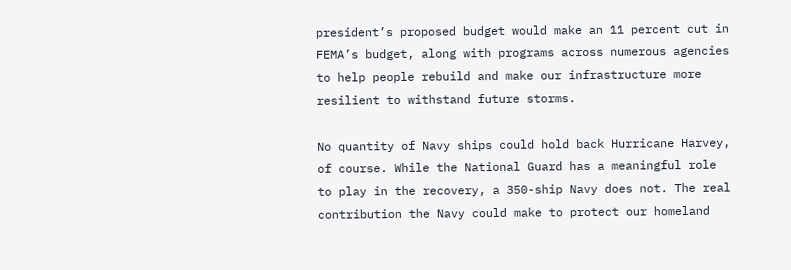president’s proposed budget would make an 11 percent cut in FEMA’s budget, along with programs across numerous agencies to help people rebuild and make our infrastructure more resilient to withstand future storms.

No quantity of Navy ships could hold back Hurricane Harvey, of course. While the National Guard has a meaningful role to play in the recovery, a 350-ship Navy does not. The real contribution the Navy could make to protect our homeland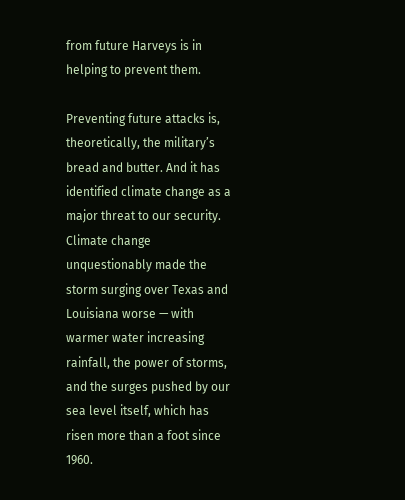from future Harveys is in helping to prevent them.

Preventing future attacks is, theoretically, the military’s bread and butter. And it has identified climate change as a major threat to our security. Climate change unquestionably made the storm surging over Texas and Louisiana worse — with warmer water increasing rainfall, the power of storms, and the surges pushed by our sea level itself, which has risen more than a foot since 1960.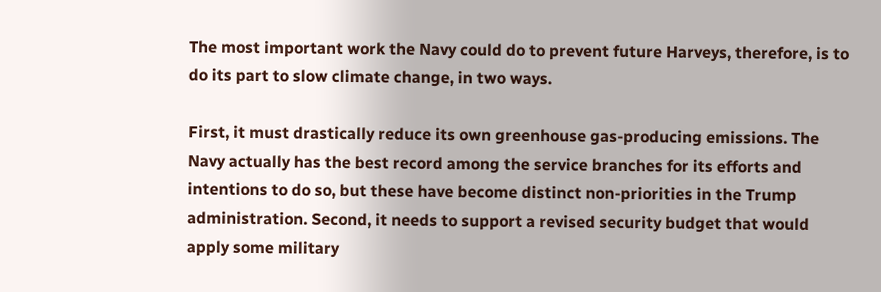The most important work the Navy could do to prevent future Harveys, therefore, is to do its part to slow climate change, in two ways.

First, it must drastically reduce its own greenhouse gas-producing emissions. The Navy actually has the best record among the service branches for its efforts and intentions to do so, but these have become distinct non-priorities in the Trump administration. Second, it needs to support a revised security budget that would apply some military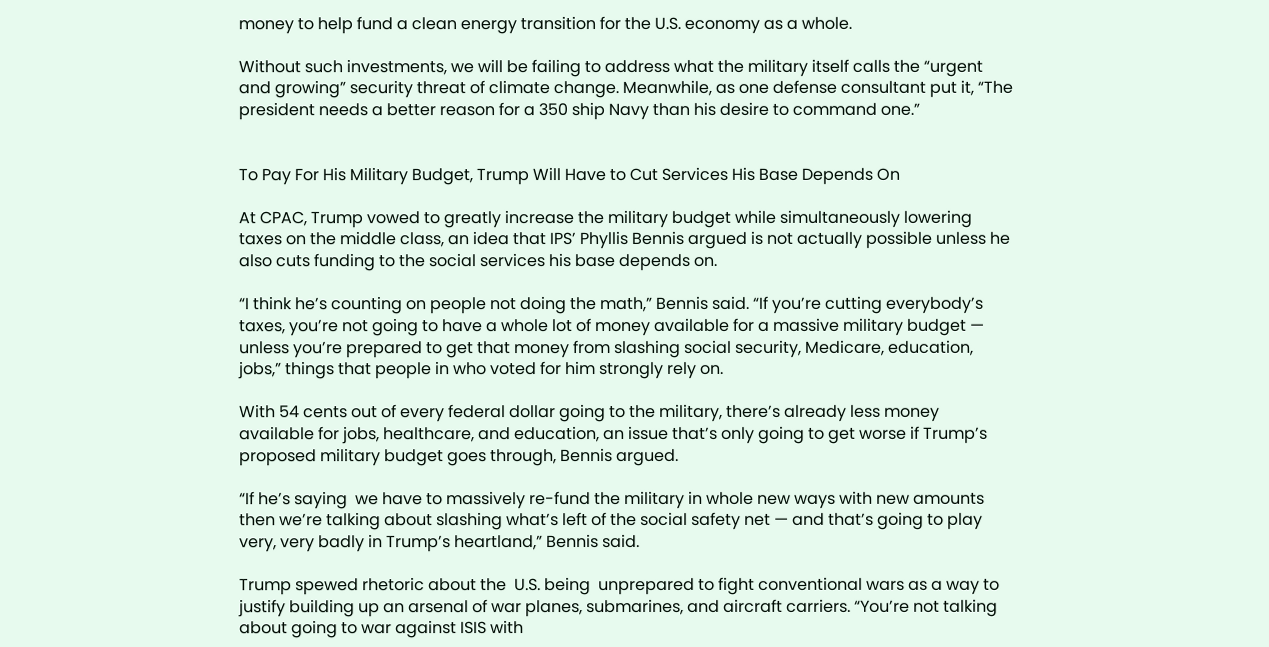money to help fund a clean energy transition for the U.S. economy as a whole.

Without such investments, we will be failing to address what the military itself calls the “urgent and growing” security threat of climate change. Meanwhile, as one defense consultant put it, “The president needs a better reason for a 350 ship Navy than his desire to command one.”


To Pay For His Military Budget, Trump Will Have to Cut Services His Base Depends On

At CPAC, Trump vowed to greatly increase the military budget while simultaneously lowering taxes on the middle class, an idea that IPS’ Phyllis Bennis argued is not actually possible unless he also cuts funding to the social services his base depends on.

“I think he’s counting on people not doing the math,” Bennis said. “If you’re cutting everybody’s taxes, you’re not going to have a whole lot of money available for a massive military budget — unless you’re prepared to get that money from slashing social security, Medicare, education, jobs,” things that people in who voted for him strongly rely on.

With 54 cents out of every federal dollar going to the military, there’s already less money  available for jobs, healthcare, and education, an issue that’s only going to get worse if Trump’s proposed military budget goes through, Bennis argued.

“If he’s saying  we have to massively re-fund the military in whole new ways with new amounts  then we’re talking about slashing what’s left of the social safety net — and that’s going to play very, very badly in Trump’s heartland,” Bennis said.

Trump spewed rhetoric about the  U.S. being  unprepared to fight conventional wars as a way to justify building up an arsenal of war planes, submarines, and aircraft carriers. “You’re not talking about going to war against ISIS with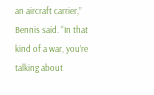an aircraft carrier,” Bennis said. “In that kind of a war, you’re talking about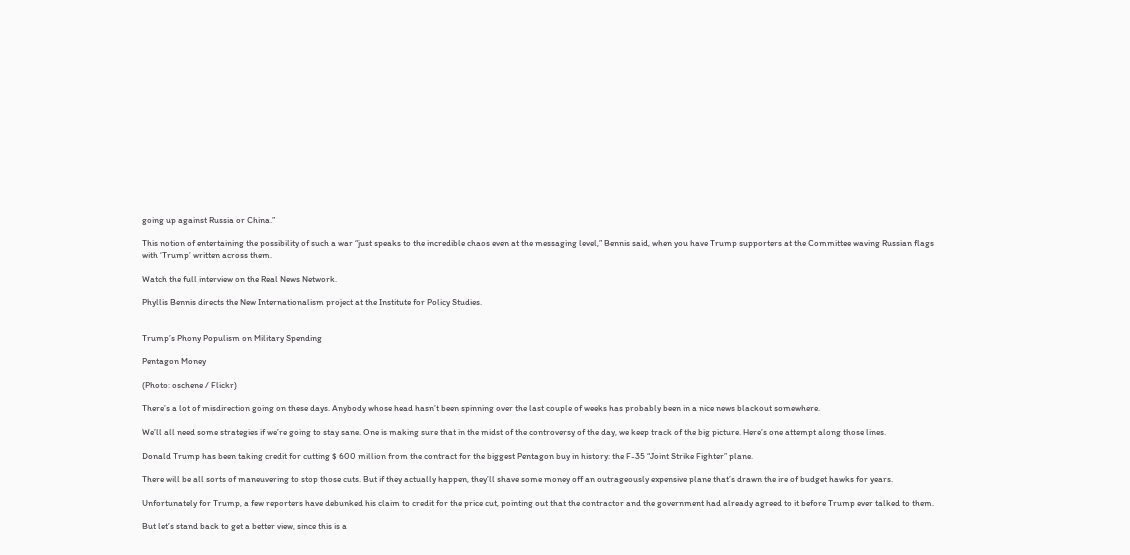going up against Russia or China.”

This notion of entertaining the possibility of such a war “just speaks to the incredible chaos even at the messaging level,” Bennis said, when you have Trump supporters at the Committee waving Russian flags with ‘Trump’ written across them.

Watch the full interview on the Real News Network.

Phyllis Bennis directs the New Internationalism project at the Institute for Policy Studies.


Trump’s Phony Populism on Military Spending

Pentagon Money

(Photo: oschene / Flickr)

There’s a lot of misdirection going on these days. Anybody whose head hasn’t been spinning over the last couple of weeks has probably been in a nice news blackout somewhere.

We’ll all need some strategies if we’re going to stay sane. One is making sure that in the midst of the controversy of the day, we keep track of the big picture. Here’s one attempt along those lines.

Donald Trump has been taking credit for cutting $ 600 million from the contract for the biggest Pentagon buy in history: the F-35 “Joint Strike Fighter” plane.

There will be all sorts of maneuvering to stop those cuts. But if they actually happen, they’ll shave some money off an outrageously expensive plane that’s drawn the ire of budget hawks for years.

Unfortunately for Trump, a few reporters have debunked his claim to credit for the price cut, pointing out that the contractor and the government had already agreed to it before Trump ever talked to them.

But let’s stand back to get a better view, since this is a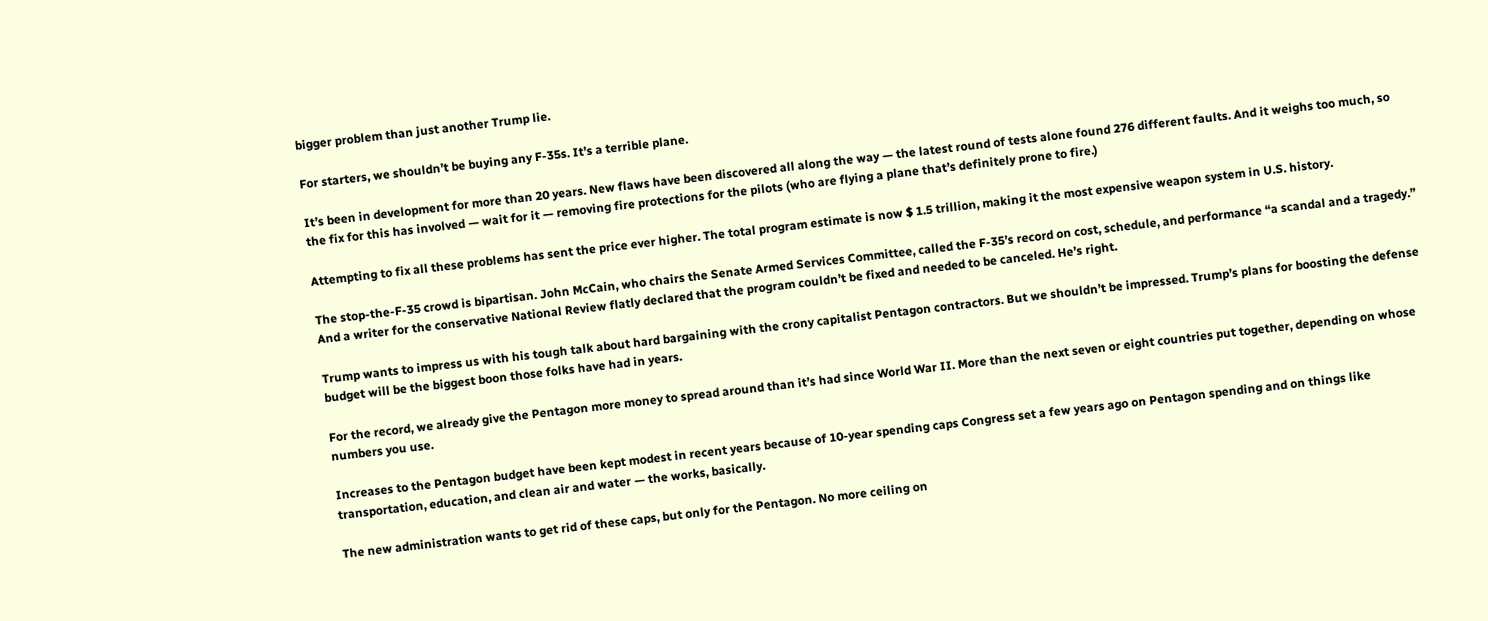bigger problem than just another Trump lie.

For starters, we shouldn’t be buying any F-35s. It’s a terrible plane.

It’s been in development for more than 20 years. New flaws have been discovered all along the way — the latest round of tests alone found 276 different faults. And it weighs too much, so the fix for this has involved — wait for it — removing fire protections for the pilots (who are flying a plane that’s definitely prone to fire.)

Attempting to fix all these problems has sent the price ever higher. The total program estimate is now $ 1.5 trillion, making it the most expensive weapon system in U.S. history.

The stop-the-F-35 crowd is bipartisan. John McCain, who chairs the Senate Armed Services Committee, called the F-35’s record on cost, schedule, and performance “a scandal and a tragedy.” And a writer for the conservative National Review flatly declared that the program couldn’t be fixed and needed to be canceled. He’s right.

Trump wants to impress us with his tough talk about hard bargaining with the crony capitalist Pentagon contractors. But we shouldn’t be impressed. Trump’s plans for boosting the defense budget will be the biggest boon those folks have had in years.

For the record, we already give the Pentagon more money to spread around than it’s had since World War II. More than the next seven or eight countries put together, depending on whose numbers you use.

Increases to the Pentagon budget have been kept modest in recent years because of 10-year spending caps Congress set a few years ago on Pentagon spending and on things like transportation, education, and clean air and water — the works, basically.

The new administration wants to get rid of these caps, but only for the Pentagon. No more ceiling on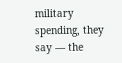military spending, they say — the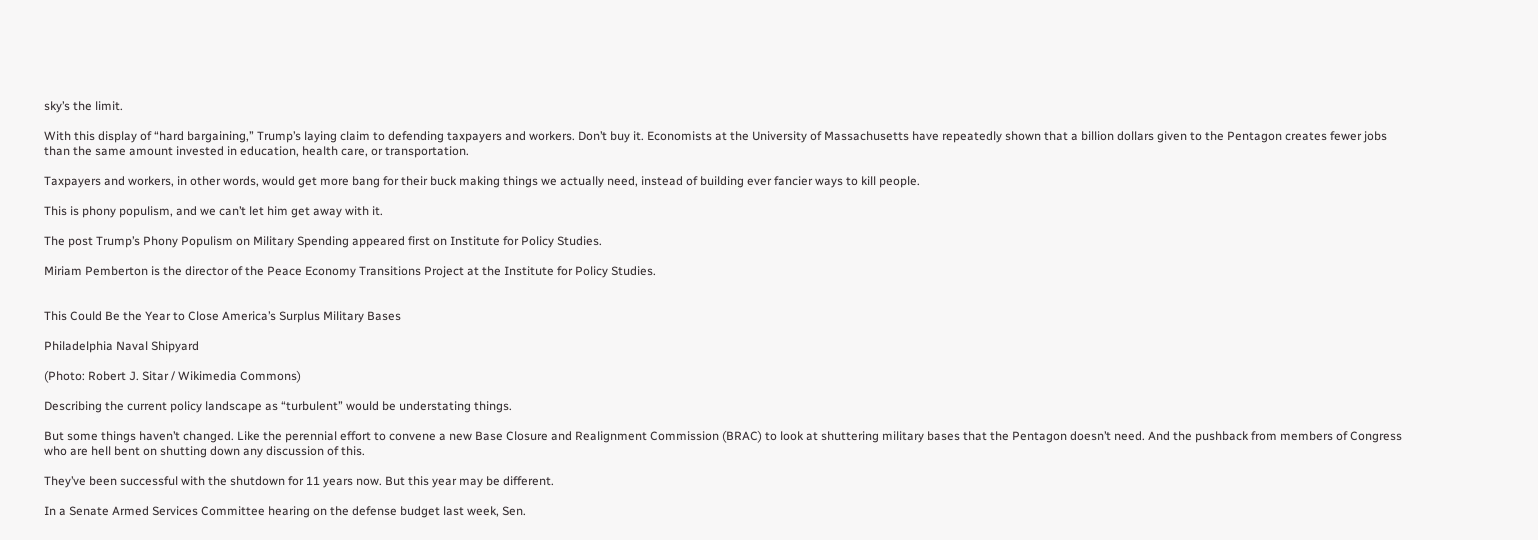sky’s the limit.

With this display of “hard bargaining,” Trump’s laying claim to defending taxpayers and workers. Don’t buy it. Economists at the University of Massachusetts have repeatedly shown that a billion dollars given to the Pentagon creates fewer jobs than the same amount invested in education, health care, or transportation.

Taxpayers and workers, in other words, would get more bang for their buck making things we actually need, instead of building ever fancier ways to kill people.

This is phony populism, and we can’t let him get away with it.

The post Trump’s Phony Populism on Military Spending appeared first on Institute for Policy Studies.

Miriam Pemberton is the director of the Peace Economy Transitions Project at the Institute for Policy Studies.


This Could Be the Year to Close America’s Surplus Military Bases

Philadelphia Naval Shipyard

(Photo: Robert J. Sitar / Wikimedia Commons)

Describing the current policy landscape as “turbulent” would be understating things.

But some things haven’t changed. Like the perennial effort to convene a new Base Closure and Realignment Commission (BRAC) to look at shuttering military bases that the Pentagon doesn’t need. And the pushback from members of Congress who are hell bent on shutting down any discussion of this.

They’ve been successful with the shutdown for 11 years now. But this year may be different.

In a Senate Armed Services Committee hearing on the defense budget last week, Sen.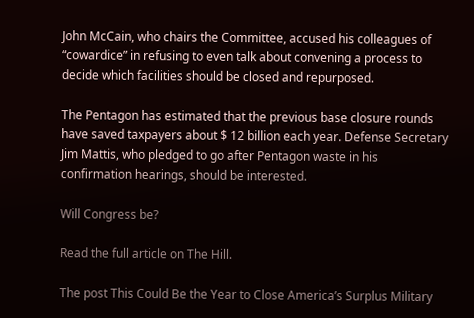John McCain, who chairs the Committee, accused his colleagues of “cowardice” in refusing to even talk about convening a process to decide which facilities should be closed and repurposed.

The Pentagon has estimated that the previous base closure rounds have saved taxpayers about $ 12 billion each year. Defense Secretary Jim Mattis, who pledged to go after Pentagon waste in his confirmation hearings, should be interested.

Will Congress be?

Read the full article on The Hill.

The post This Could Be the Year to Close America’s Surplus Military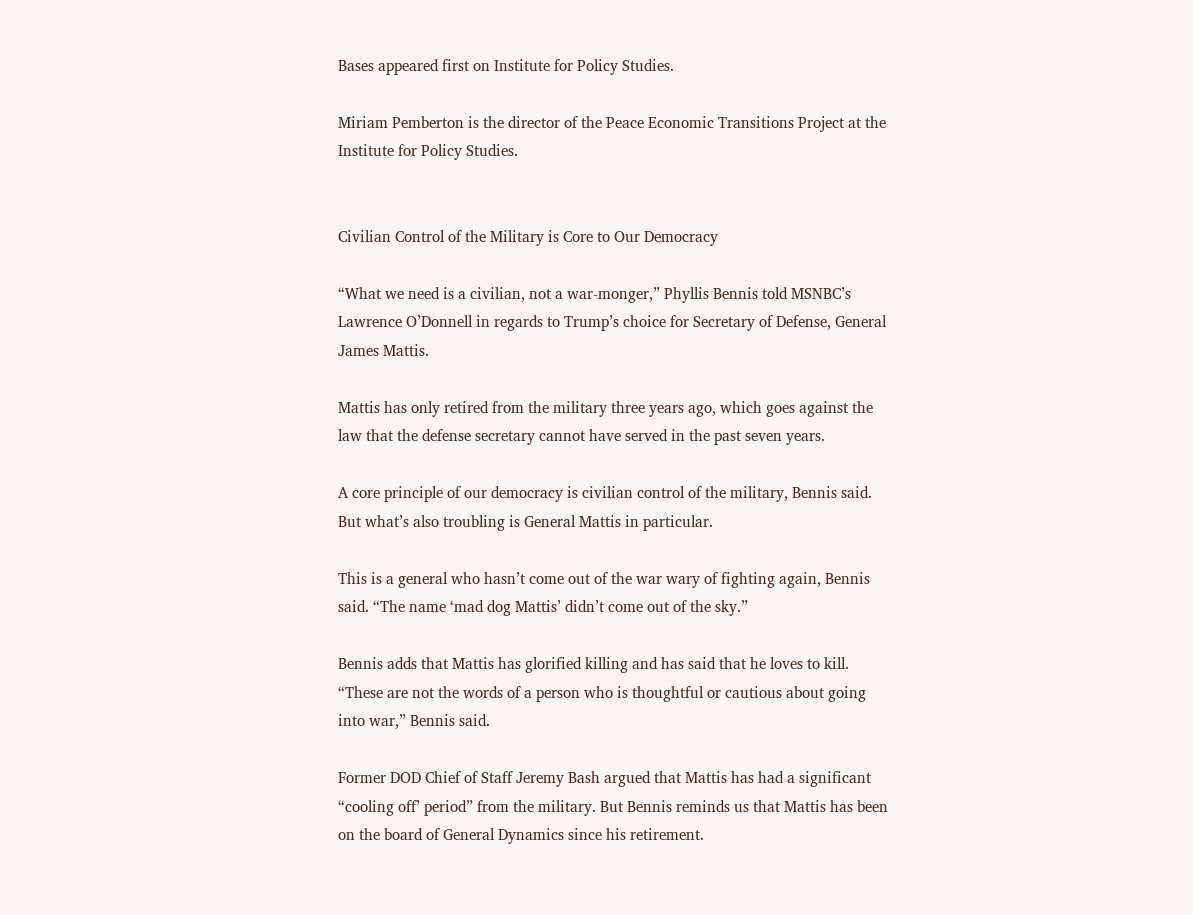Bases appeared first on Institute for Policy Studies.

Miriam Pemberton is the director of the Peace Economic Transitions Project at the Institute for Policy Studies.


Civilian Control of the Military is Core to Our Democracy

“What we need is a civilian, not a war-monger,” Phyllis Bennis told MSNBC’s Lawrence O’Donnell in regards to Trump’s choice for Secretary of Defense, General James Mattis.

Mattis has only retired from the military three years ago, which goes against the law that the defense secretary cannot have served in the past seven years.

A core principle of our democracy is civilian control of the military, Bennis said. But what’s also troubling is General Mattis in particular.

This is a general who hasn’t come out of the war wary of fighting again, Bennis said. “The name ‘mad dog Mattis’ didn’t come out of the sky.”

Bennis adds that Mattis has glorified killing and has said that he loves to kill. “These are not the words of a person who is thoughtful or cautious about going into war,” Bennis said.

Former DOD Chief of Staff Jeremy Bash argued that Mattis has had a significant “cooling off’ period” from the military. But Bennis reminds us that Mattis has been on the board of General Dynamics since his retirement.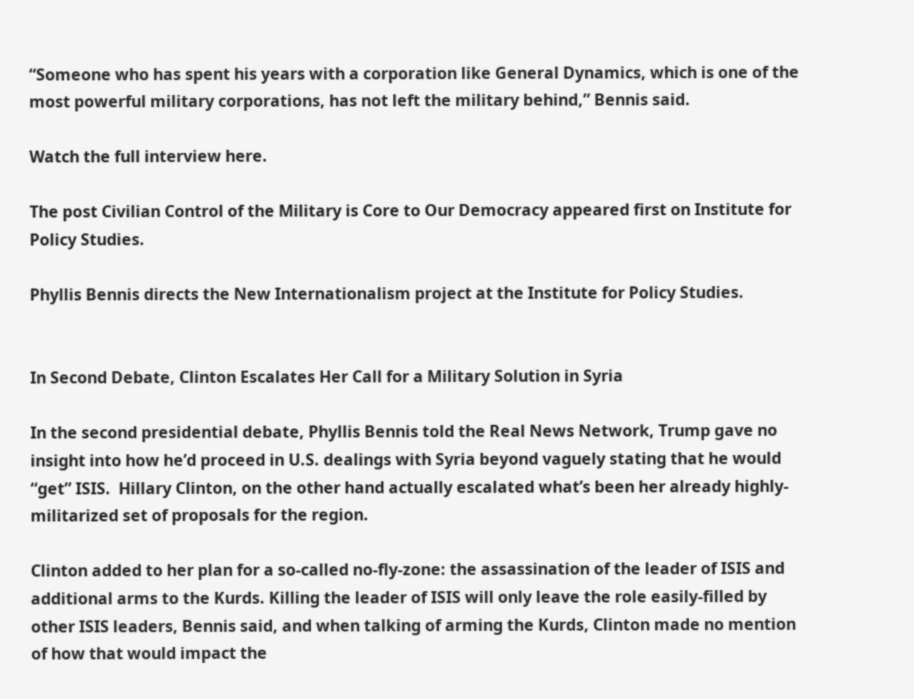“Someone who has spent his years with a corporation like General Dynamics, which is one of the most powerful military corporations, has not left the military behind,” Bennis said.

Watch the full interview here.

The post Civilian Control of the Military is Core to Our Democracy appeared first on Institute for Policy Studies.

Phyllis Bennis directs the New Internationalism project at the Institute for Policy Studies.


In Second Debate, Clinton Escalates Her Call for a Military Solution in Syria

In the second presidential debate, Phyllis Bennis told the Real News Network, Trump gave no insight into how he’d proceed in U.S. dealings with Syria beyond vaguely stating that he would “get” ISIS.  Hillary Clinton, on the other hand actually escalated what’s been her already highly-militarized set of proposals for the region.

Clinton added to her plan for a so-called no-fly-zone: the assassination of the leader of ISIS and additional arms to the Kurds. Killing the leader of ISIS will only leave the role easily-filled by other ISIS leaders, Bennis said, and when talking of arming the Kurds, Clinton made no mention of how that would impact the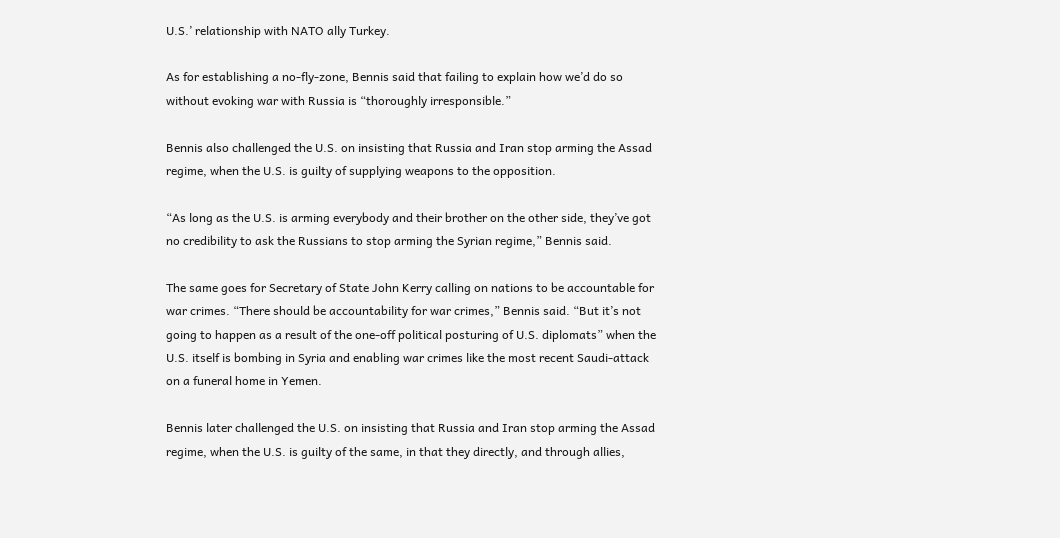U.S.’ relationship with NATO ally Turkey.

As for establishing a no-fly-zone, Bennis said that failing to explain how we’d do so without evoking war with Russia is “thoroughly irresponsible.”

Bennis also challenged the U.S. on insisting that Russia and Iran stop arming the Assad regime, when the U.S. is guilty of supplying weapons to the opposition.

“As long as the U.S. is arming everybody and their brother on the other side, they’ve got no credibility to ask the Russians to stop arming the Syrian regime,” Bennis said.

The same goes for Secretary of State John Kerry calling on nations to be accountable for war crimes. “There should be accountability for war crimes,” Bennis said. “But it’s not going to happen as a result of the one-off political posturing of U.S. diplomats” when the U.S. itself is bombing in Syria and enabling war crimes like the most recent Saudi-attack on a funeral home in Yemen.

Bennis later challenged the U.S. on insisting that Russia and Iran stop arming the Assad regime, when the U.S. is guilty of the same, in that they directly, and through allies,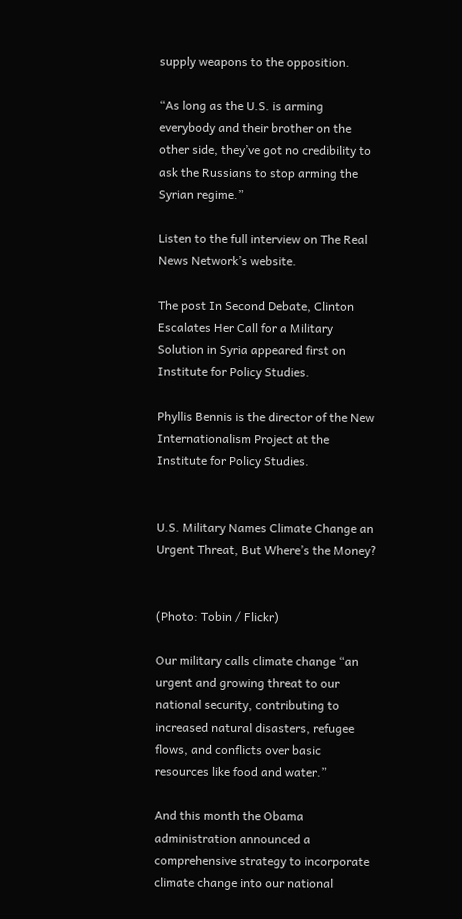supply weapons to the opposition.

“As long as the U.S. is arming everybody and their brother on the other side, they’ve got no credibility to ask the Russians to stop arming the Syrian regime.”

Listen to the full interview on The Real News Network’s website.

The post In Second Debate, Clinton Escalates Her Call for a Military Solution in Syria appeared first on Institute for Policy Studies.

Phyllis Bennis is the director of the New Internationalism Project at the Institute for Policy Studies.


U.S. Military Names Climate Change an Urgent Threat, But Where’s the Money?


(Photo: Tobin / Flickr)

Our military calls climate change “an urgent and growing threat to our national security, contributing to increased natural disasters, refugee flows, and conflicts over basic resources like food and water.”

And this month the Obama administration announced a comprehensive strategy to incorporate climate change into our national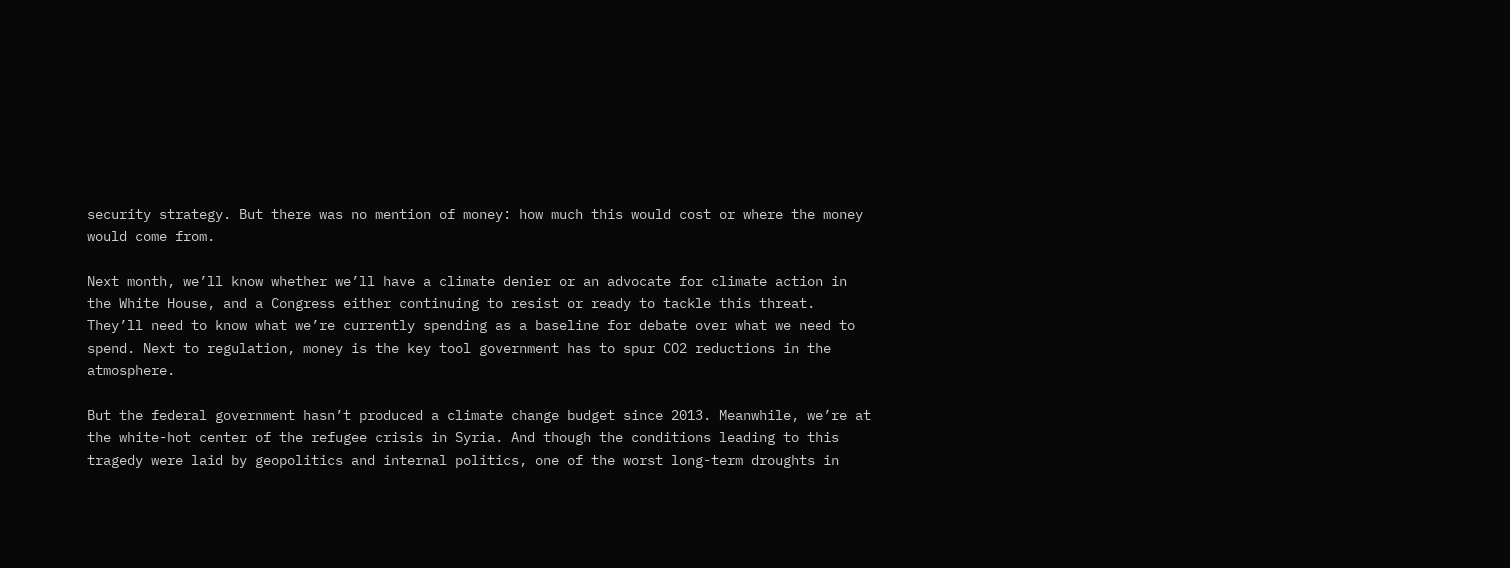security strategy. But there was no mention of money: how much this would cost or where the money would come from.

Next month, we’ll know whether we’ll have a climate denier or an advocate for climate action in the White House, and a Congress either continuing to resist or ready to tackle this threat. They’ll need to know what we’re currently spending as a baseline for debate over what we need to spend. Next to regulation, money is the key tool government has to spur CO2 reductions in the atmosphere.

But the federal government hasn’t produced a climate change budget since 2013. Meanwhile, we’re at the white-hot center of the refugee crisis in Syria. And though the conditions leading to this tragedy were laid by geopolitics and internal politics, one of the worst long-term droughts in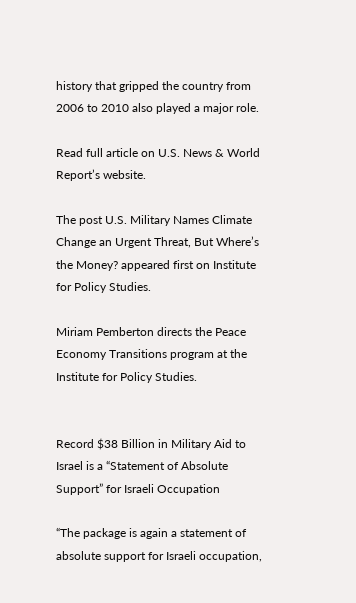history that gripped the country from 2006 to 2010 also played a major role.

Read full article on U.S. News & World Report’s website.

The post U.S. Military Names Climate Change an Urgent Threat, But Where’s the Money? appeared first on Institute for Policy Studies.

Miriam Pemberton directs the Peace Economy Transitions program at the Institute for Policy Studies.


Record $38 Billion in Military Aid to Israel is a “Statement of Absolute Support” for Israeli Occupation

“The package is again a statement of absolute support for Israeli occupation,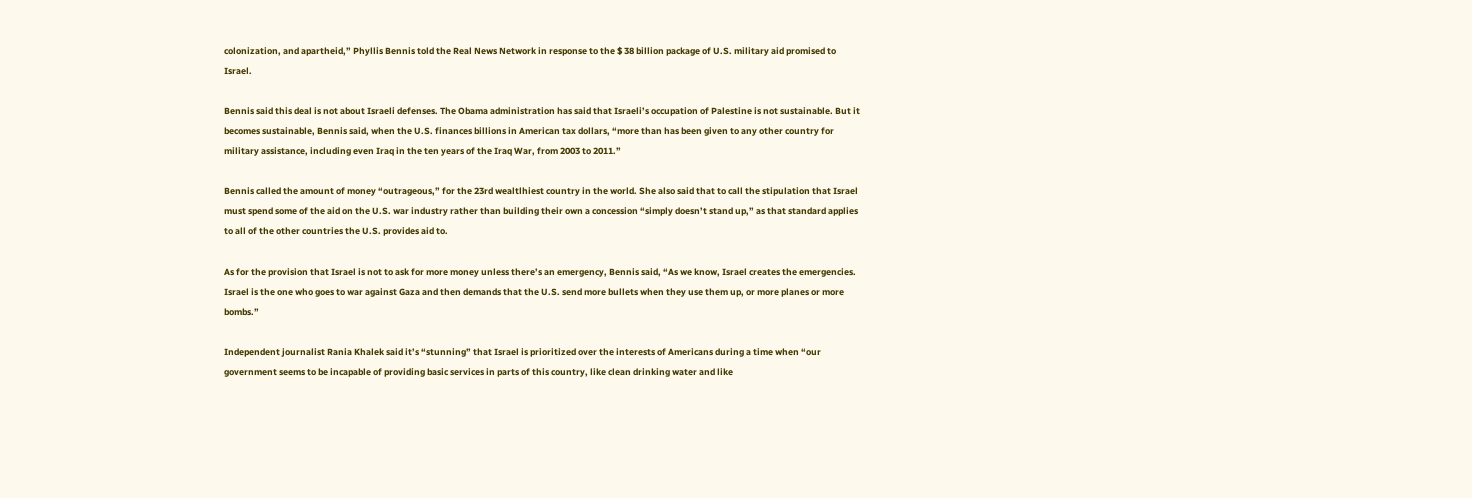colonization, and apartheid,” Phyllis Bennis told the Real News Network in response to the $ 38 billion package of U.S. military aid promised to Israel.

Bennis said this deal is not about Israeli defenses. The Obama administration has said that Israeli’s occupation of Palestine is not sustainable. But it becomes sustainable, Bennis said, when the U.S. finances billions in American tax dollars, “more than has been given to any other country for military assistance, including even Iraq in the ten years of the Iraq War, from 2003 to 2011.”

Bennis called the amount of money “outrageous,” for the 23rd wealtlhiest country in the world. She also said that to call the stipulation that Israel must spend some of the aid on the U.S. war industry rather than building their own a concession “simply doesn’t stand up,” as that standard applies to all of the other countries the U.S. provides aid to.

As for the provision that Israel is not to ask for more money unless there’s an emergency, Bennis said, “As we know, Israel creates the emergencies. Israel is the one who goes to war against Gaza and then demands that the U.S. send more bullets when they use them up, or more planes or more bombs.”

Independent journalist Rania Khalek said it’s “stunning” that Israel is prioritized over the interests of Americans during a time when “our government seems to be incapable of providing basic services in parts of this country, like clean drinking water and like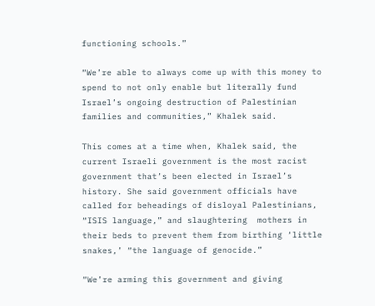functioning schools.”

“We’re able to always come up with this money to spend to not only enable but literally fund Israel’s ongoing destruction of Palestinian families and communities,” Khalek said.

This comes at a time when, Khalek said, the current Israeli government is the most racist government that’s been elected in Israel’s history. She said government officials have called for beheadings of disloyal Palestinians, “ISIS language,” and slaughtering  mothers in their beds to prevent them from birthing ‘little snakes,’ “the language of genocide.”

“We’re arming this government and giving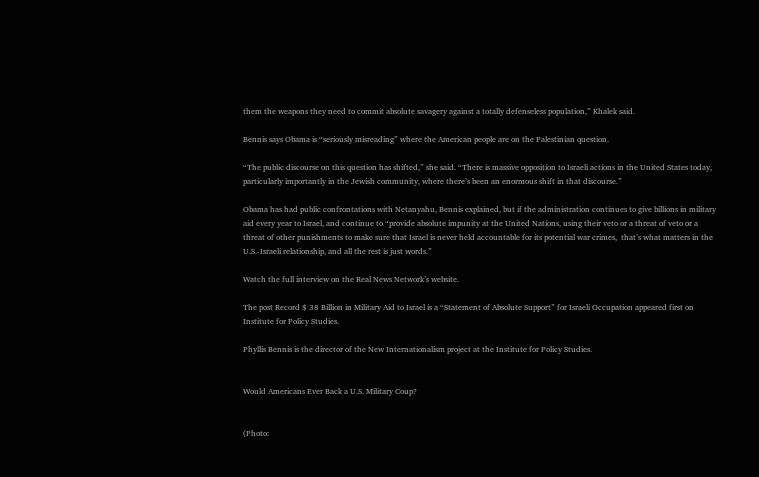them the weapons they need to commit absolute savagery against a totally defenseless population,” Khalek said.

Bennis says Obama is “seriously misreading” where the American people are on the Palestinian question.

“The public discourse on this question has shifted,” she said. “There is massive opposition to Israeli actions in the United States today, particularly importantly in the Jewish community, where there’s been an enormous shift in that discourse.”

Obama has had public confrontations with Netanyahu, Bennis explained, but if the administration continues to give billions in military aid every year to Israel, and continue to “provide absolute impunity at the United Nations, using their veto or a threat of veto or a threat of other punishments to make sure that Israel is never held accountable for its potential war crimes,  that’s what matters in the U.S.-Israeli relationship, and all the rest is just words.”

Watch the full interview on the Real News Network’s website.

The post Record $ 38 Billion in Military Aid to Israel is a “Statement of Absolute Support” for Israeli Occupation appeared first on Institute for Policy Studies.

Phyllis Bennis is the director of the New Internationalism project at the Institute for Policy Studies.


Would Americans Ever Back a U.S. Military Coup?


(Photo: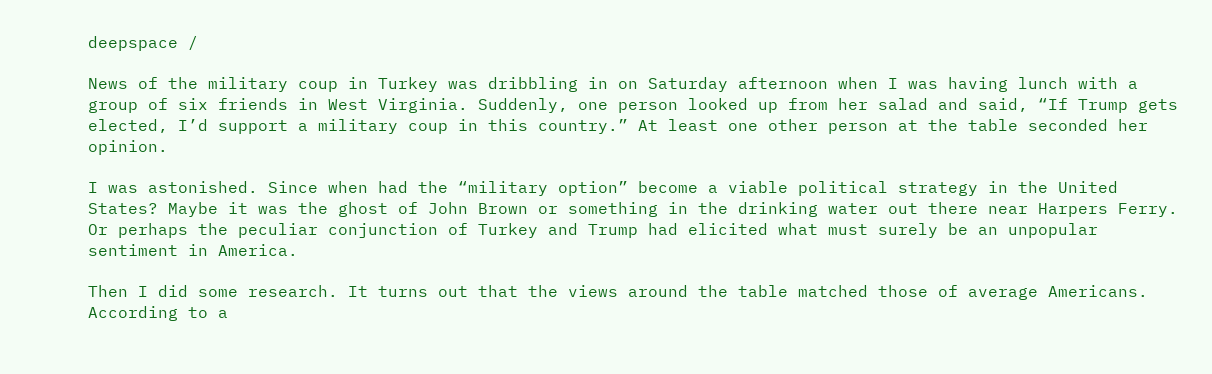deepspace /

News of the military coup in Turkey was dribbling in on Saturday afternoon when I was having lunch with a group of six friends in West Virginia. Suddenly, one person looked up from her salad and said, “If Trump gets elected, I’d support a military coup in this country.” At least one other person at the table seconded her opinion.

I was astonished. Since when had the “military option” become a viable political strategy in the United States? Maybe it was the ghost of John Brown or something in the drinking water out there near Harpers Ferry. Or perhaps the peculiar conjunction of Turkey and Trump had elicited what must surely be an unpopular sentiment in America.

Then I did some research. It turns out that the views around the table matched those of average Americans. According to a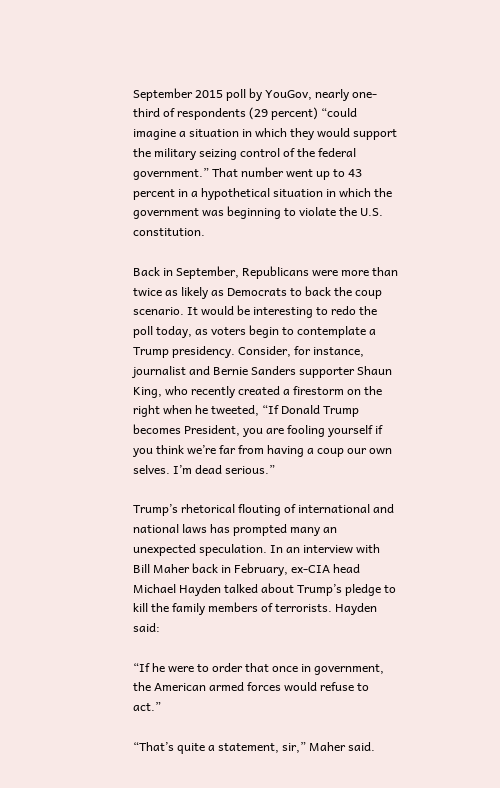September 2015 poll by YouGov, nearly one-third of respondents (29 percent) “could imagine a situation in which they would support the military seizing control of the federal government.” That number went up to 43 percent in a hypothetical situation in which the government was beginning to violate the U.S. constitution.

Back in September, Republicans were more than twice as likely as Democrats to back the coup scenario. It would be interesting to redo the poll today, as voters begin to contemplate a Trump presidency. Consider, for instance, journalist and Bernie Sanders supporter Shaun King, who recently created a firestorm on the right when he tweeted, “If Donald Trump becomes President, you are fooling yourself if you think we’re far from having a coup our own selves. I’m dead serious.”

Trump’s rhetorical flouting of international and national laws has prompted many an unexpected speculation. In an interview with Bill Maher back in February, ex-CIA head Michael Hayden talked about Trump’s pledge to kill the family members of terrorists. Hayden said:

“If he were to order that once in government, the American armed forces would refuse to act.”

“That’s quite a statement, sir,” Maher said.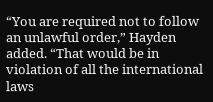“You are required not to follow an unlawful order,” Hayden added. “That would be in violation of all the international laws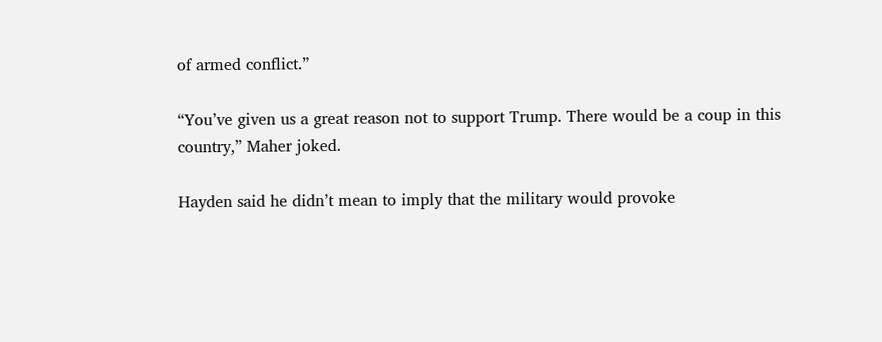of armed conflict.”

“You’ve given us a great reason not to support Trump. There would be a coup in this country,” Maher joked.

Hayden said he didn’t mean to imply that the military would provoke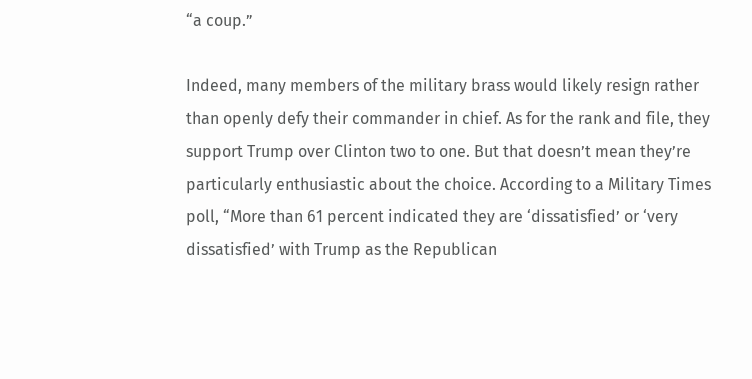“a coup.”

Indeed, many members of the military brass would likely resign rather than openly defy their commander in chief. As for the rank and file, they support Trump over Clinton two to one. But that doesn’t mean they’re particularly enthusiastic about the choice. According to a Military Times poll, “More than 61 percent indicated they are ‘dissatisfied’ or ‘very dissatisfied’ with Trump as the Republican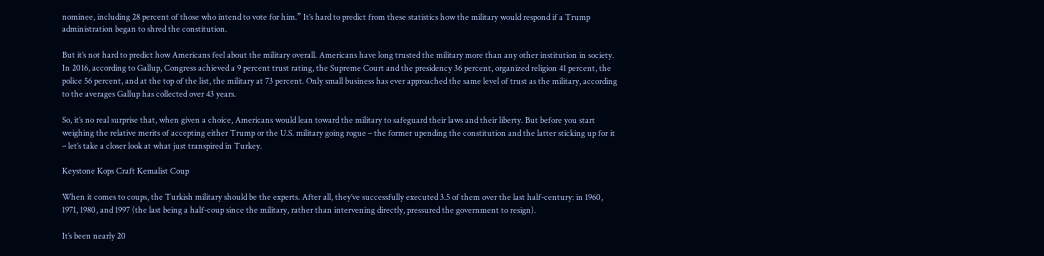nominee, including 28 percent of those who intend to vote for him.” It’s hard to predict from these statistics how the military would respond if a Trump administration began to shred the constitution.

But it’s not hard to predict how Americans feel about the military overall. Americans have long trusted the military more than any other institution in society. In 2016, according to Gallup, Congress achieved a 9 percent trust rating, the Supreme Court and the presidency 36 percent, organized religion 41 percent, the police 56 percent, and at the top of the list, the military at 73 percent. Only small business has ever approached the same level of trust as the military, according to the averages Gallup has collected over 43 years.

So, it’s no real surprise that, when given a choice, Americans would lean toward the military to safeguard their laws and their liberty. But before you start weighing the relative merits of accepting either Trump or the U.S. military going rogue – the former upending the constitution and the latter sticking up for it – let’s take a closer look at what just transpired in Turkey.

Keystone Kops Craft Kemalist Coup

When it comes to coups, the Turkish military should be the experts. After all, they’ve successfully executed 3.5 of them over the last half-century: in 1960, 1971, 1980, and 1997 (the last being a half-coup since the military, rather than intervening directly, pressured the government to resign).

It’s been nearly 20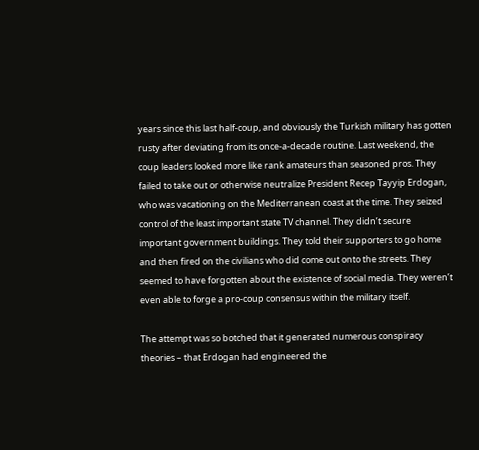years since this last half-coup, and obviously the Turkish military has gotten rusty after deviating from its once-a-decade routine. Last weekend, the coup leaders looked more like rank amateurs than seasoned pros. They failed to take out or otherwise neutralize President Recep Tayyip Erdogan, who was vacationing on the Mediterranean coast at the time. They seized control of the least important state TV channel. They didn’t secure important government buildings. They told their supporters to go home and then fired on the civilians who did come out onto the streets. They seemed to have forgotten about the existence of social media. They weren’t even able to forge a pro-coup consensus within the military itself.

The attempt was so botched that it generated numerous conspiracy theories – that Erdogan had engineered the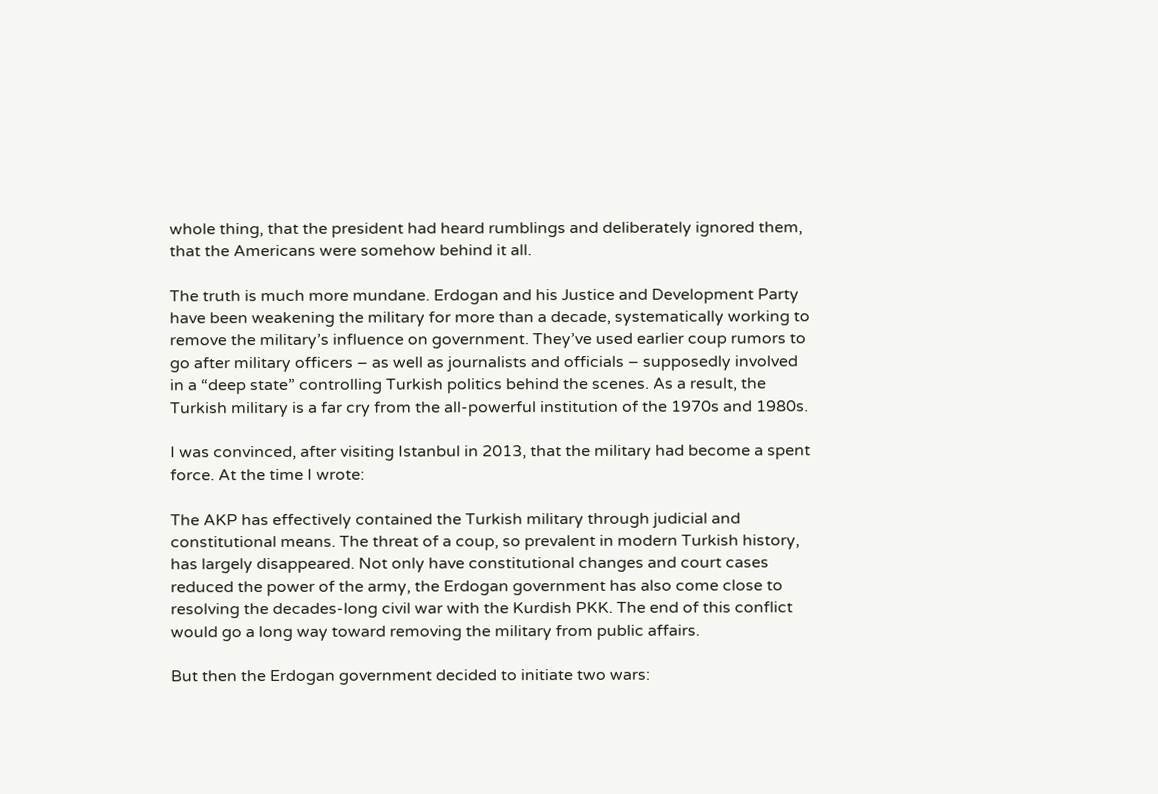whole thing, that the president had heard rumblings and deliberately ignored them, that the Americans were somehow behind it all.

The truth is much more mundane. Erdogan and his Justice and Development Party have been weakening the military for more than a decade, systematically working to remove the military’s influence on government. They’ve used earlier coup rumors to go after military officers – as well as journalists and officials – supposedly involved in a “deep state” controlling Turkish politics behind the scenes. As a result, the Turkish military is a far cry from the all-powerful institution of the 1970s and 1980s.

I was convinced, after visiting Istanbul in 2013, that the military had become a spent force. At the time I wrote:

The AKP has effectively contained the Turkish military through judicial and constitutional means. The threat of a coup, so prevalent in modern Turkish history, has largely disappeared. Not only have constitutional changes and court cases reduced the power of the army, the Erdogan government has also come close to resolving the decades-long civil war with the Kurdish PKK. The end of this conflict would go a long way toward removing the military from public affairs.

But then the Erdogan government decided to initiate two wars: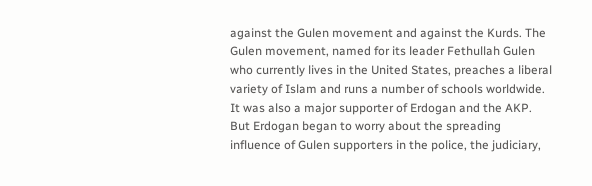against the Gulen movement and against the Kurds. The Gulen movement, named for its leader Fethullah Gulen who currently lives in the United States, preaches a liberal variety of Islam and runs a number of schools worldwide. It was also a major supporter of Erdogan and the AKP. But Erdogan began to worry about the spreading influence of Gulen supporters in the police, the judiciary,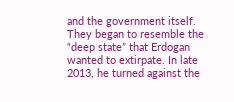and the government itself. They began to resemble the “deep state” that Erdogan wanted to extirpate. In late 2013, he turned against the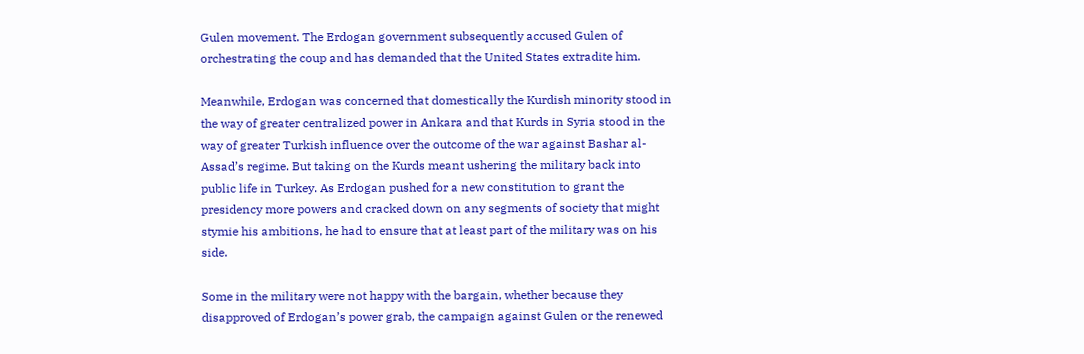Gulen movement. The Erdogan government subsequently accused Gulen of orchestrating the coup and has demanded that the United States extradite him.

Meanwhile, Erdogan was concerned that domestically the Kurdish minority stood in the way of greater centralized power in Ankara and that Kurds in Syria stood in the way of greater Turkish influence over the outcome of the war against Bashar al-Assad’s regime. But taking on the Kurds meant ushering the military back into public life in Turkey. As Erdogan pushed for a new constitution to grant the presidency more powers and cracked down on any segments of society that might stymie his ambitions, he had to ensure that at least part of the military was on his side.

Some in the military were not happy with the bargain, whether because they disapproved of Erdogan’s power grab, the campaign against Gulen or the renewed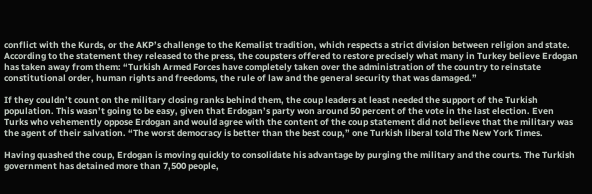conflict with the Kurds, or the AKP’s challenge to the Kemalist tradition, which respects a strict division between religion and state. According to the statement they released to the press, the coupsters offered to restore precisely what many in Turkey believe Erdogan has taken away from them: “Turkish Armed Forces have completely taken over the administration of the country to reinstate constitutional order, human rights and freedoms, the rule of law and the general security that was damaged.”

If they couldn’t count on the military closing ranks behind them, the coup leaders at least needed the support of the Turkish population. This wasn’t going to be easy, given that Erdogan’s party won around 50 percent of the vote in the last election. Even Turks who vehemently oppose Erdogan and would agree with the content of the coup statement did not believe that the military was the agent of their salvation. “The worst democracy is better than the best coup,” one Turkish liberal told The New York Times.

Having quashed the coup, Erdogan is moving quickly to consolidate his advantage by purging the military and the courts. The Turkish government has detained more than 7,500 people,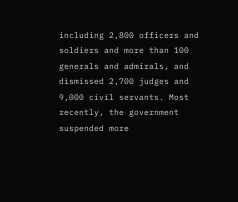including 2,800 officers and soldiers and more than 100 generals and admirals, and dismissed 2,700 judges and 9,000 civil servants. Most recently, the government suspended more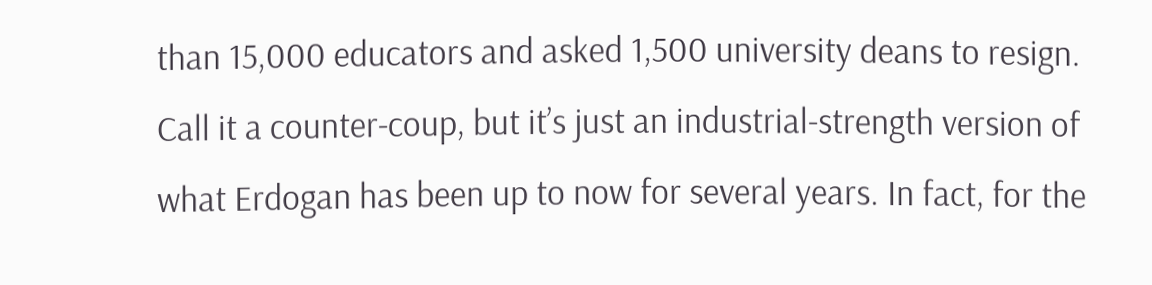than 15,000 educators and asked 1,500 university deans to resign. Call it a counter-coup, but it’s just an industrial-strength version of what Erdogan has been up to now for several years. In fact, for the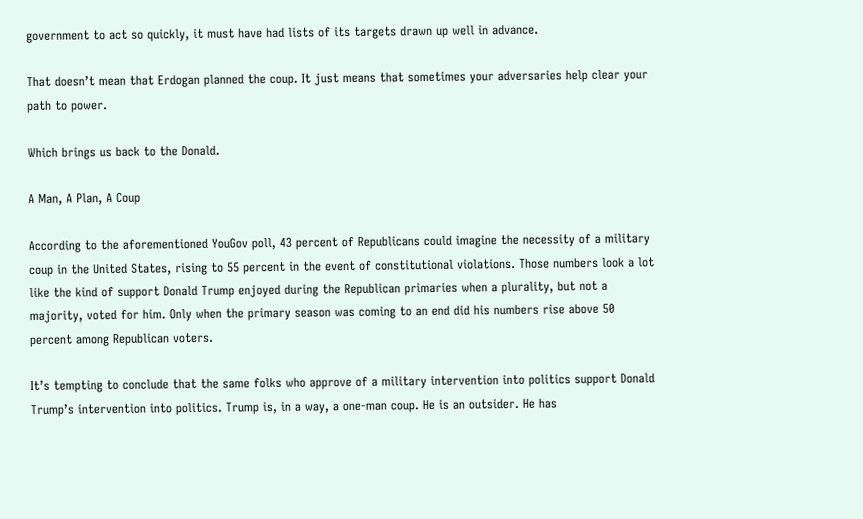government to act so quickly, it must have had lists of its targets drawn up well in advance.

That doesn’t mean that Erdogan planned the coup. It just means that sometimes your adversaries help clear your path to power.

Which brings us back to the Donald.

A Man, A Plan, A Coup

According to the aforementioned YouGov poll, 43 percent of Republicans could imagine the necessity of a military coup in the United States, rising to 55 percent in the event of constitutional violations. Those numbers look a lot like the kind of support Donald Trump enjoyed during the Republican primaries when a plurality, but not a majority, voted for him. Only when the primary season was coming to an end did his numbers rise above 50 percent among Republican voters.

It’s tempting to conclude that the same folks who approve of a military intervention into politics support Donald Trump’s intervention into politics. Trump is, in a way, a one-man coup. He is an outsider. He has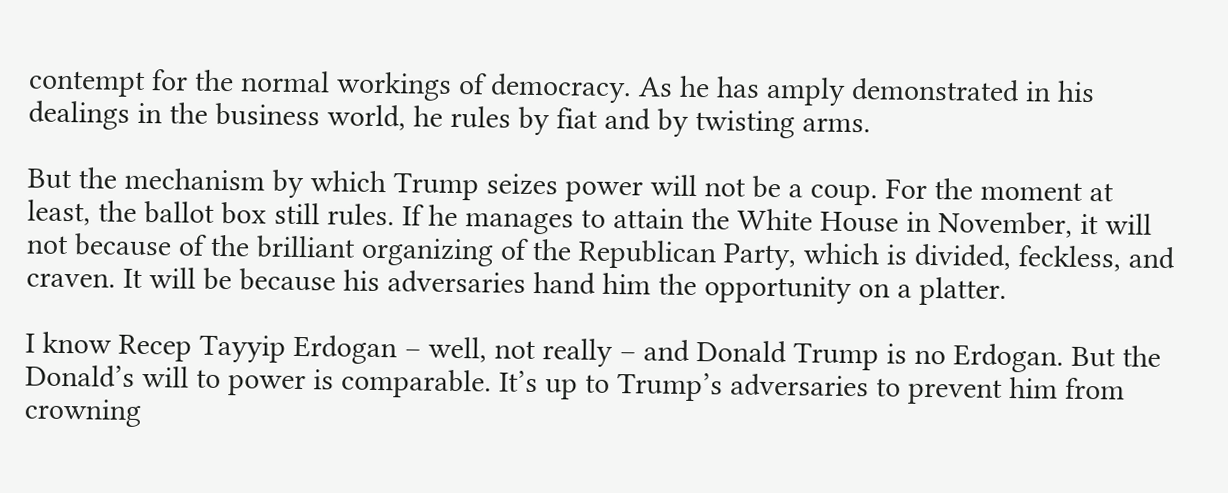contempt for the normal workings of democracy. As he has amply demonstrated in his dealings in the business world, he rules by fiat and by twisting arms.

But the mechanism by which Trump seizes power will not be a coup. For the moment at least, the ballot box still rules. If he manages to attain the White House in November, it will not because of the brilliant organizing of the Republican Party, which is divided, feckless, and craven. It will be because his adversaries hand him the opportunity on a platter.

I know Recep Tayyip Erdogan – well, not really – and Donald Trump is no Erdogan. But the Donald’s will to power is comparable. It’s up to Trump’s adversaries to prevent him from crowning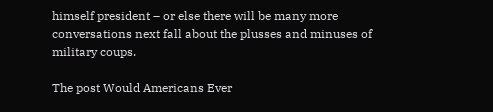himself president – or else there will be many more conversations next fall about the plusses and minuses of military coups.

The post Would Americans Ever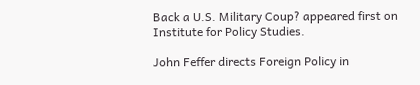Back a U.S. Military Coup? appeared first on Institute for Policy Studies.

John Feffer directs Foreign Policy in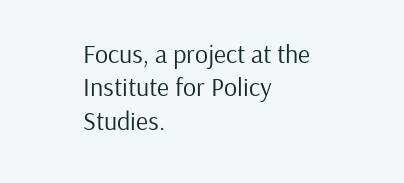Focus, a project at the Institute for Policy Studies.